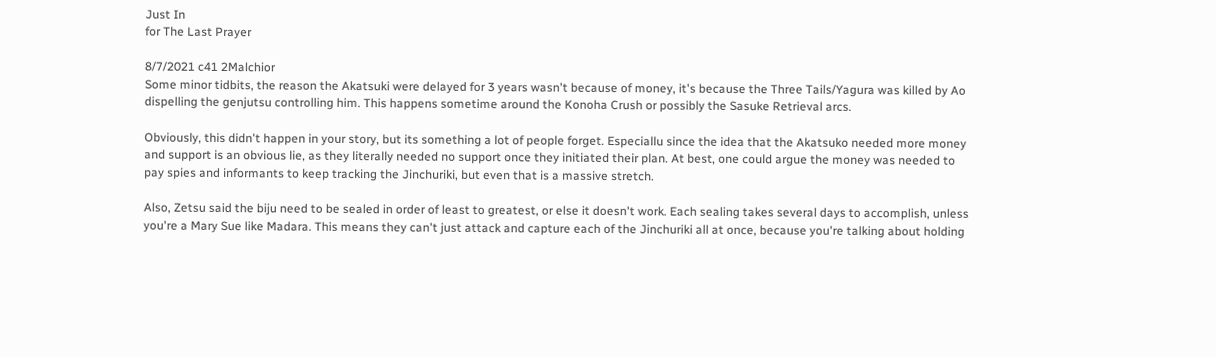Just In
for The Last Prayer

8/7/2021 c41 2Malchior
Some minor tidbits, the reason the Akatsuki were delayed for 3 years wasn't because of money, it's because the Three Tails/Yagura was killed by Ao dispelling the genjutsu controlling him. This happens sometime around the Konoha Crush or possibly the Sasuke Retrieval arcs.

Obviously, this didn't happen in your story, but its something a lot of people forget. Especiallu since the idea that the Akatsuko needed more money and support is an obvious lie, as they literally needed no support once they initiated their plan. At best, one could argue the money was needed to pay spies and informants to keep tracking the Jinchuriki, but even that is a massive stretch.

Also, Zetsu said the biju need to be sealed in order of least to greatest, or else it doesn't work. Each sealing takes several days to accomplish, unless you're a Mary Sue like Madara. This means they can't just attack and capture each of the Jinchuriki all at once, because you're talking about holding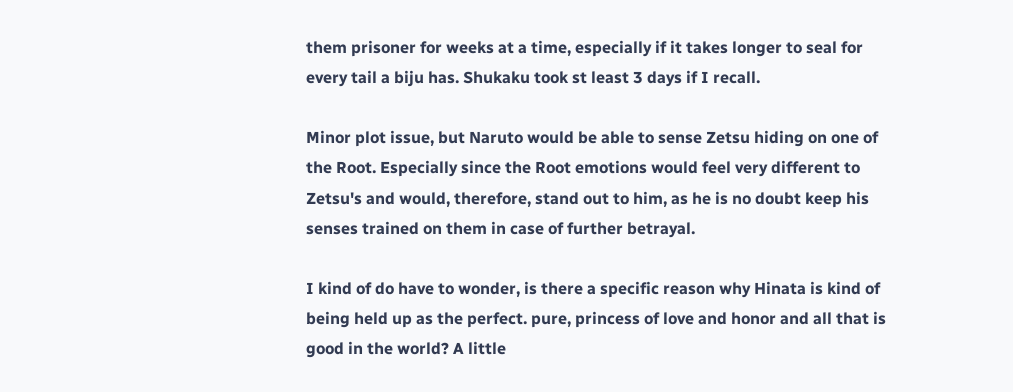them prisoner for weeks at a time, especially if it takes longer to seal for every tail a biju has. Shukaku took st least 3 days if I recall.

Minor plot issue, but Naruto would be able to sense Zetsu hiding on one of the Root. Especially since the Root emotions would feel very different to Zetsu's and would, therefore, stand out to him, as he is no doubt keep his senses trained on them in case of further betrayal.

I kind of do have to wonder, is there a specific reason why Hinata is kind of being held up as the perfect. pure, princess of love and honor and all that is good in the world? A little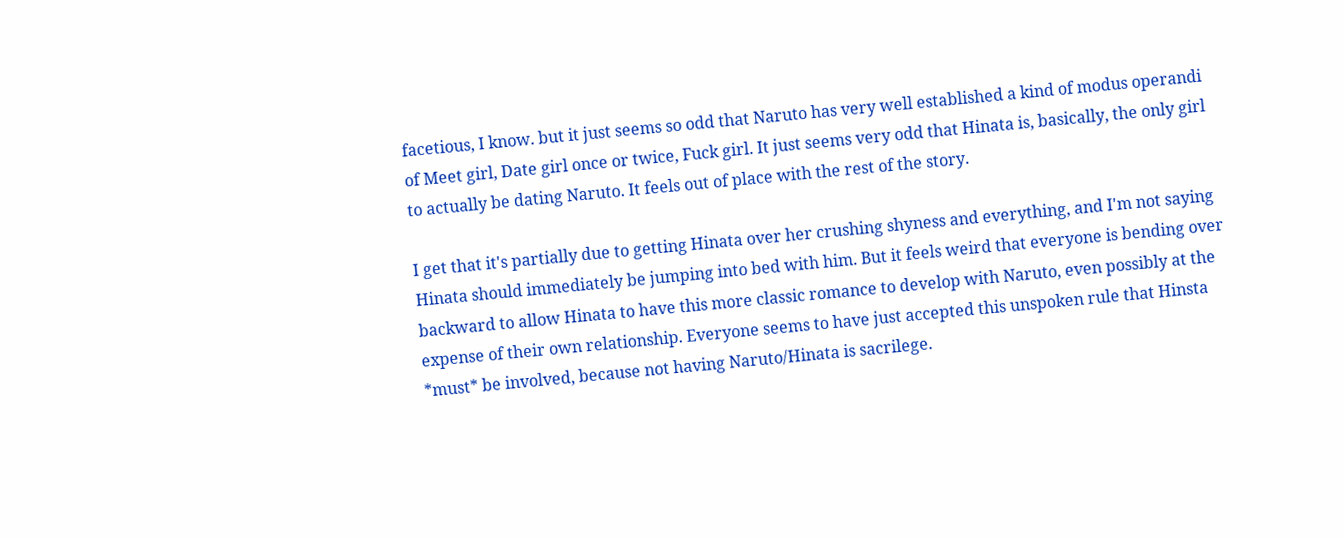facetious, I know. but it just seems so odd that Naruto has very well established a kind of modus operandi of Meet girl, Date girl once or twice, Fuck girl. It just seems very odd that Hinata is, basically, the only girl to actually be dating Naruto. It feels out of place with the rest of the story.

I get that it's partially due to getting Hinata over her crushing shyness and everything, and I'm not saying Hinata should immediately be jumping into bed with him. But it feels weird that everyone is bending over backward to allow Hinata to have this more classic romance to develop with Naruto, even possibly at the expense of their own relationship. Everyone seems to have just accepted this unspoken rule that Hinsta *must* be involved, because not having Naruto/Hinata is sacrilege.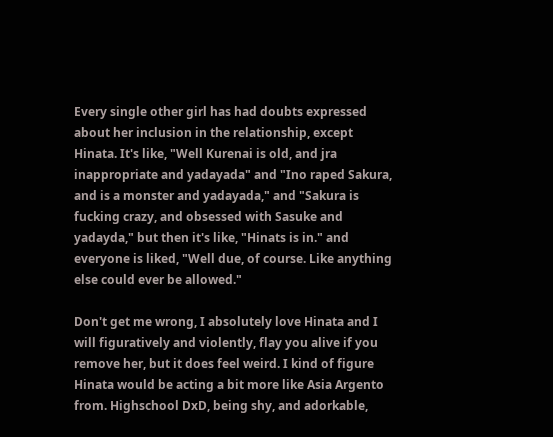Every single other girl has had doubts expressed about her inclusion in the relationship, except Hinata. It's like, "Well Kurenai is old, and jra inappropriate and yadayada" and "Ino raped Sakura, and is a monster and yadayada," and "Sakura is fucking crazy, and obsessed with Sasuke and yadayda," but then it's like, "Hinats is in." and everyone is liked, "Well due, of course. Like anything else could ever be allowed."

Don't get me wrong, I absolutely love Hinata and I will figuratively and violently, flay you alive if you remove her, but it does feel weird. I kind of figure Hinata would be acting a bit more like Asia Argento from. Highschool DxD, being shy, and adorkable,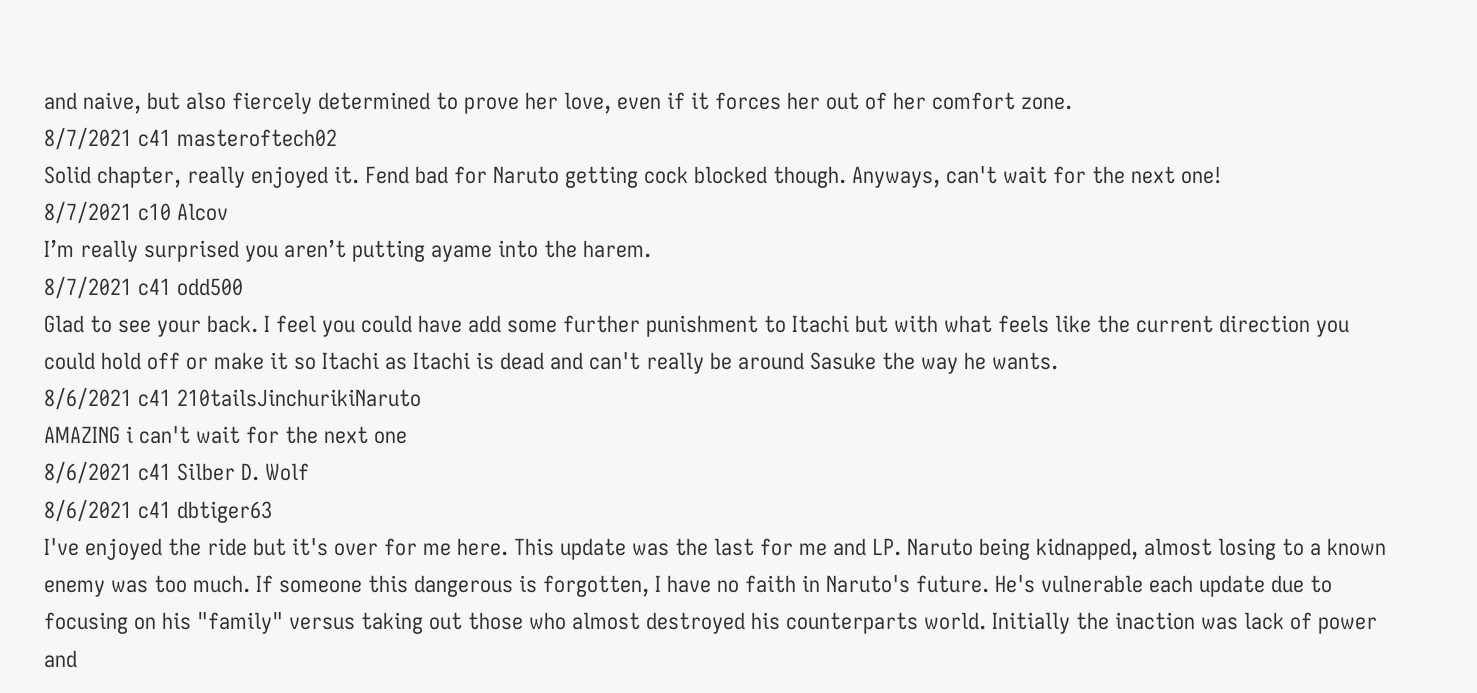and naive, but also fiercely determined to prove her love, even if it forces her out of her comfort zone.
8/7/2021 c41 masteroftech02
Solid chapter, really enjoyed it. Fend bad for Naruto getting cock blocked though. Anyways, can't wait for the next one!
8/7/2021 c10 Alcov
I’m really surprised you aren’t putting ayame into the harem.
8/7/2021 c41 odd500
Glad to see your back. I feel you could have add some further punishment to Itachi but with what feels like the current direction you could hold off or make it so Itachi as Itachi is dead and can't really be around Sasuke the way he wants.
8/6/2021 c41 210tailsJinchurikiNaruto
AMAZING i can't wait for the next one
8/6/2021 c41 Silber D. Wolf
8/6/2021 c41 dbtiger63
I've enjoyed the ride but it's over for me here. This update was the last for me and LP. Naruto being kidnapped, almost losing to a known enemy was too much. If someone this dangerous is forgotten, I have no faith in Naruto's future. He's vulnerable each update due to focusing on his "family" versus taking out those who almost destroyed his counterparts world. Initially the inaction was lack of power and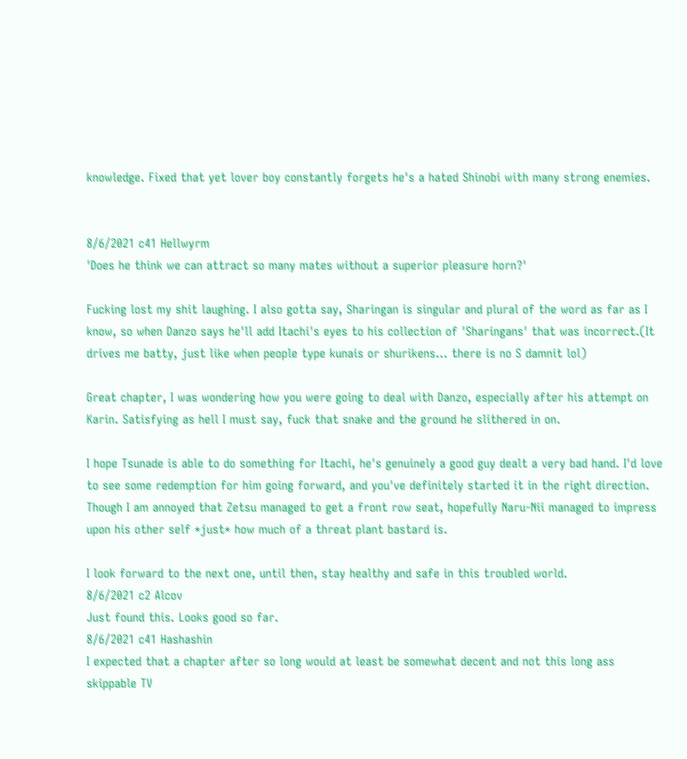knowledge. Fixed that yet lover boy constantly forgets he's a hated Shinobi with many strong enemies.


8/6/2021 c41 Hellwyrm
'Does he think we can attract so many mates without a superior pleasure horn?'

Fucking lost my shit laughing. I also gotta say, Sharingan is singular and plural of the word as far as I know, so when Danzo says he'll add Itachi's eyes to his collection of 'Sharingans' that was incorrect.(It drives me batty, just like when people type kunais or shurikens... there is no S damnit lol)

Great chapter, I was wondering how you were going to deal with Danzo, especially after his attempt on Karin. Satisfying as hell I must say, fuck that snake and the ground he slithered in on.

I hope Tsunade is able to do something for Itachi, he's genuinely a good guy dealt a very bad hand. I'd love to see some redemption for him going forward, and you've definitely started it in the right direction. Though I am annoyed that Zetsu managed to get a front row seat, hopefully Naru-Nii managed to impress upon his other self *just* how much of a threat plant bastard is.

I look forward to the next one, until then, stay healthy and safe in this troubled world.
8/6/2021 c2 Alcov
Just found this. Looks good so far.
8/6/2021 c41 Hashashin
I expected that a chapter after so long would at least be somewhat decent and not this long ass skippable TV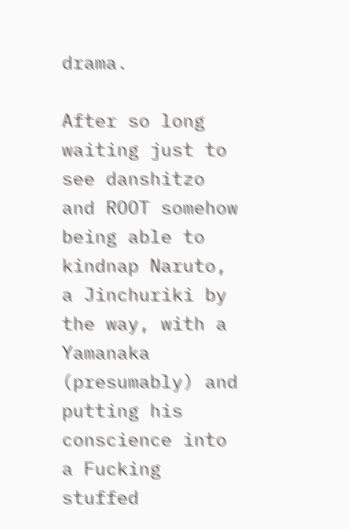drama.

After so long waiting just to see danshitzo and ROOT somehow being able to kindnap Naruto, a Jinchuriki by the way, with a Yamanaka (presumably) and putting his conscience into a Fucking stuffed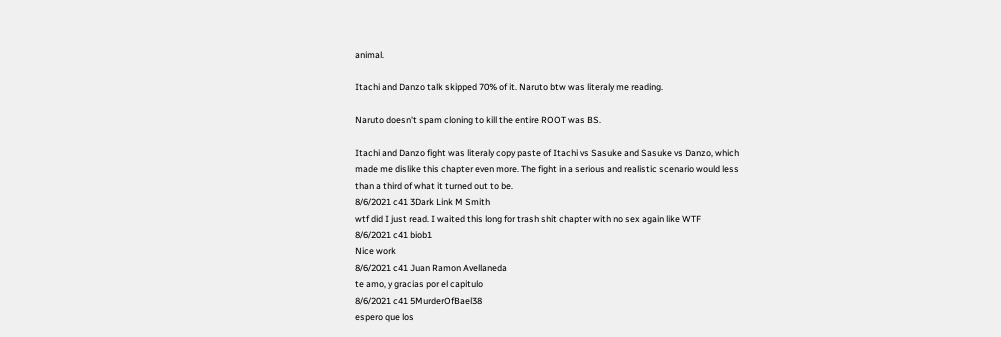animal.

Itachi and Danzo talk skipped 70% of it. Naruto btw was literaly me reading.

Naruto doesn't spam cloning to kill the entire ROOT was BS.

Itachi and Danzo fight was literaly copy paste of Itachi vs Sasuke and Sasuke vs Danzo, which made me dislike this chapter even more. The fight in a serious and realistic scenario would less than a third of what it turned out to be.
8/6/2021 c41 3Dark Link M Smith
wtf did I just read. I waited this long for trash shit chapter with no sex again like WTF
8/6/2021 c41 biob1
Nice work
8/6/2021 c41 Juan Ramon Avellaneda
te amo, y gracias por el capitulo
8/6/2021 c41 5MurderOfBael38
espero que los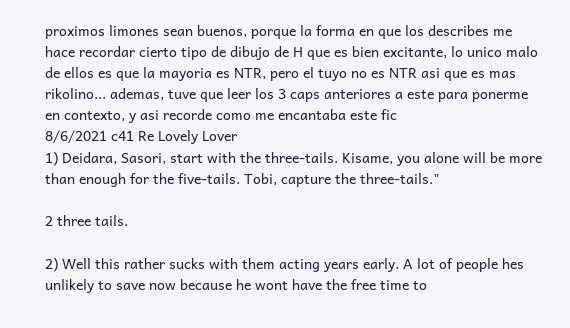proximos limones sean buenos, porque la forma en que los describes me hace recordar cierto tipo de dibujo de H que es bien excitante, lo unico malo de ellos es que la mayoria es NTR, pero el tuyo no es NTR asi que es mas rikolino... ademas, tuve que leer los 3 caps anteriores a este para ponerme en contexto, y asi recorde como me encantaba este fic
8/6/2021 c41 Re Lovely Lover
1) Deidara, Sasori, start with the three-tails. Kisame, you alone will be more than enough for the five-tails. Tobi, capture the three-tails."

2 three tails.

2) Well this rather sucks with them acting years early. A lot of people hes unlikely to save now because he wont have the free time to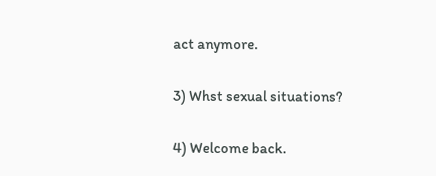act anymore.

3) Whst sexual situations?

4) Welcome back.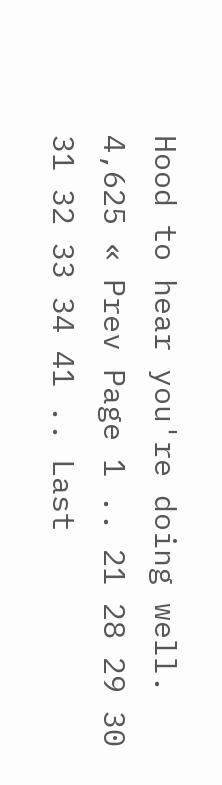Hood to hear you're doing well.
4,625 « Prev Page 1 .. 21 28 29 30 31 32 33 34 41 .. Last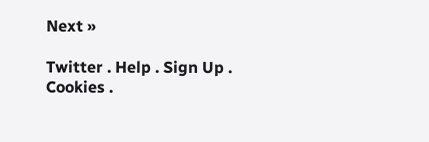Next »

Twitter . Help . Sign Up . Cookies .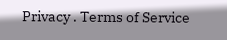Privacy . Terms of Service